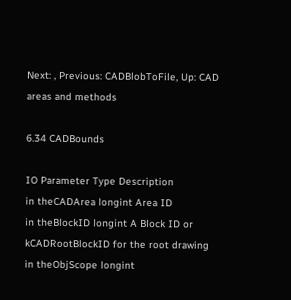Next: , Previous: CADBlobToFile, Up: CAD areas and methods

6.34 CADBounds

IO Parameter Type Description
in theCADArea longint Area ID
in theBlockID longint A Block ID or kCADRootBlockID for the root drawing
in theObjScope longint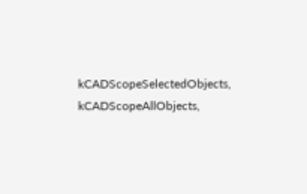kCADScopeSelectedObjects, kCADScopeAllObjects,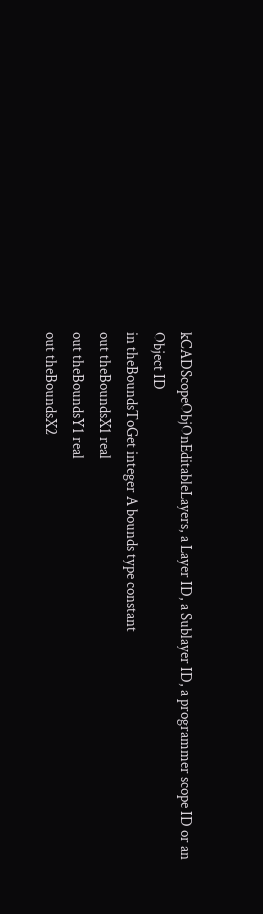kCADScopeObjOnEditableLayers, a Layer ID, a Sublayer ID, a programmer scope ID or an Object ID
in theBoundsToGet integer A bounds type constant
out theBoundsX1 real
out theBoundsY1 real
out theBoundsX2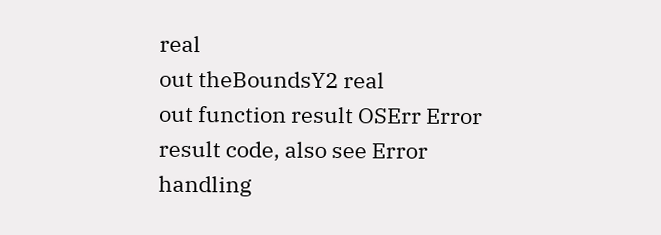real
out theBoundsY2 real
out function result OSErr Error result code, also see Error handling